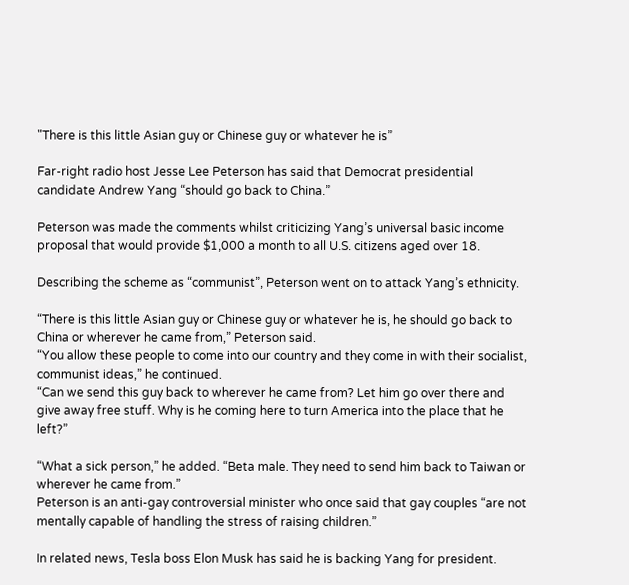"There is this little Asian guy or Chinese guy or whatever he is”

Far-right radio host Jesse Lee Peterson has said that Democrat presidential candidate Andrew Yang “should go back to China.”

Peterson was made the comments whilst criticizing Yang’s universal basic income proposal that would provide $1,000 a month to all U.S. citizens aged over 18.

Describing the scheme as “communist”, Peterson went on to attack Yang’s ethnicity.

“There is this little Asian guy or Chinese guy or whatever he is, he should go back to China or wherever he came from,” Peterson said.
“You allow these people to come into our country and they come in with their socialist, communist ideas,” he continued.
“Can we send this guy back to wherever he came from? Let him go over there and give away free stuff. Why is he coming here to turn America into the place that he left?”

“What a sick person,” he added. “Beta male. They need to send him back to Taiwan or wherever he came from.”
Peterson is an anti-gay controversial minister who once said that gay couples “are not mentally capable of handling the stress of raising children.”

In related news, Tesla boss Elon Musk has said he is backing Yang for president.